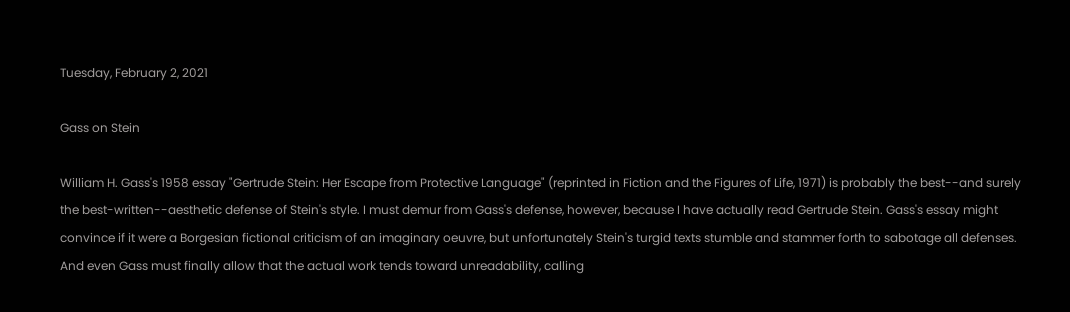Tuesday, February 2, 2021

Gass on Stein

William H. Gass's 1958 essay "Gertrude Stein: Her Escape from Protective Language" (reprinted in Fiction and the Figures of Life, 1971) is probably the best--and surely the best-written--aesthetic defense of Stein's style. I must demur from Gass's defense, however, because I have actually read Gertrude Stein. Gass's essay might convince if it were a Borgesian fictional criticism of an imaginary oeuvre, but unfortunately Stein's turgid texts stumble and stammer forth to sabotage all defenses. And even Gass must finally allow that the actual work tends toward unreadability, calling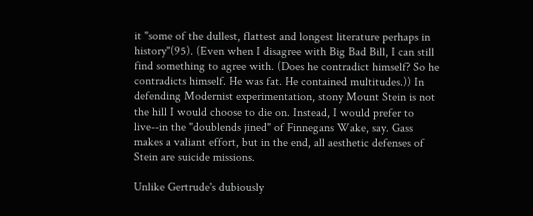it "some of the dullest, flattest and longest literature perhaps in history"(95). (Even when I disagree with Big Bad Bill, I can still find something to agree with. (Does he contradict himself? So he contradicts himself. He was fat. He contained multitudes.)) In defending Modernist experimentation, stony Mount Stein is not the hill I would choose to die on. Instead, I would prefer to live--in the "doublends jined" of Finnegans Wake, say. Gass makes a valiant effort, but in the end, all aesthetic defenses of Stein are suicide missions.

Unlike Gertrude's dubiously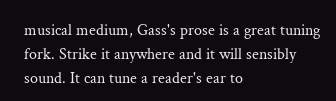musical medium, Gass's prose is a great tuning fork. Strike it anywhere and it will sensibly sound. It can tune a reader's ear to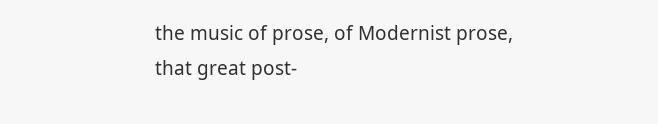the music of prose, of Modernist prose, that great post-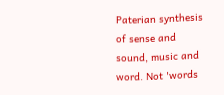Paterian synthesis of sense and sound, music and word. Not 'words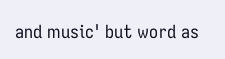and music' but word as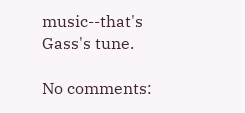music--that's Gass's tune.

No comments: